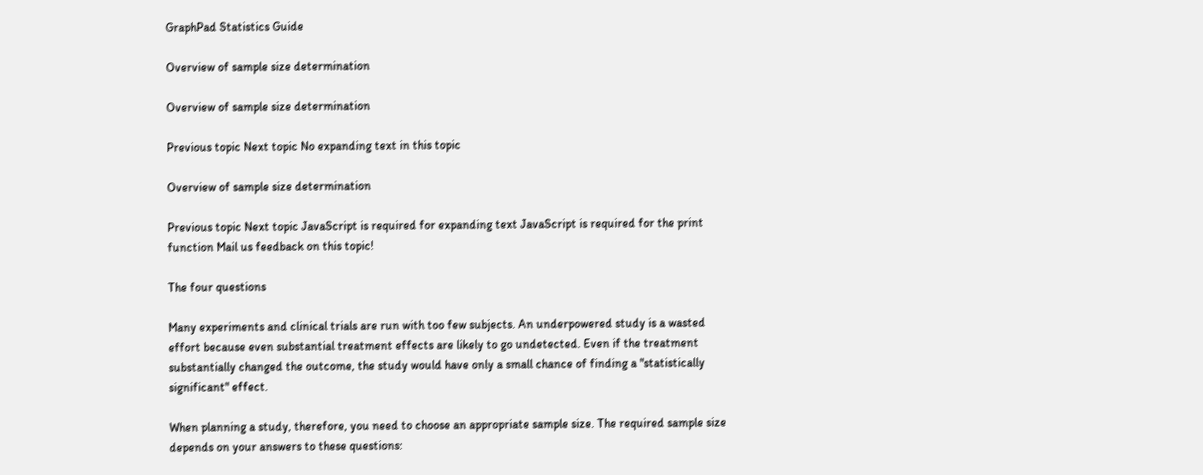GraphPad Statistics Guide

Overview of sample size determination

Overview of sample size determination

Previous topic Next topic No expanding text in this topic

Overview of sample size determination

Previous topic Next topic JavaScript is required for expanding text JavaScript is required for the print function Mail us feedback on this topic!

The four questions

Many experiments and clinical trials are run with too few subjects. An underpowered study is a wasted effort because even substantial treatment effects are likely to go undetected. Even if the treatment substantially changed the outcome, the study would have only a small chance of finding a "statistically significant" effect.

When planning a study, therefore, you need to choose an appropriate sample size. The required sample size depends on your answers to these questions: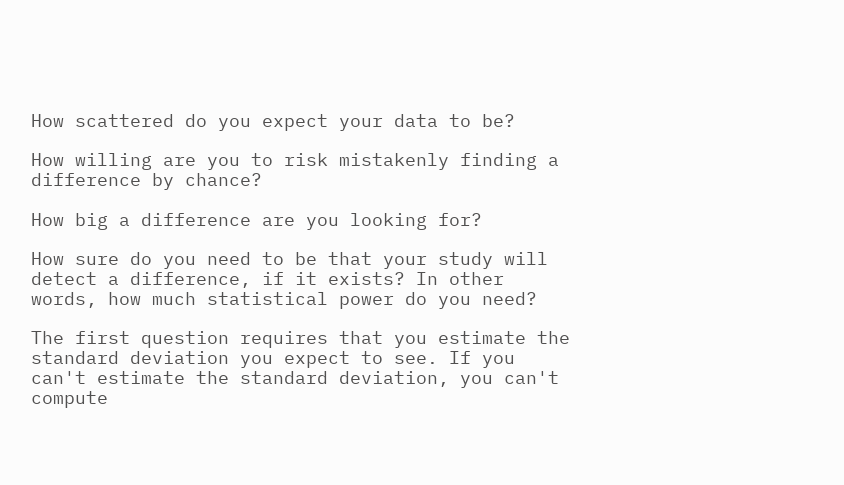How scattered do you expect your data to be?

How willing are you to risk mistakenly finding a difference by chance?

How big a difference are you looking for?

How sure do you need to be that your study will detect a difference, if it exists? In other words, how much statistical power do you need?

The first question requires that you estimate the standard deviation you expect to see. If you can't estimate the standard deviation, you can't compute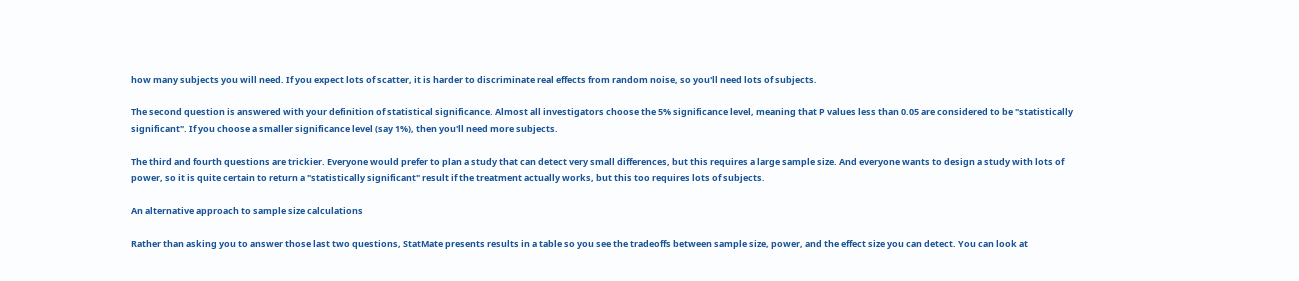how many subjects you will need. If you expect lots of scatter, it is harder to discriminate real effects from random noise, so you'll need lots of subjects.

The second question is answered with your definition of statistical significance. Almost all investigators choose the 5% significance level, meaning that P values less than 0.05 are considered to be "statistically significant". If you choose a smaller significance level (say 1%), then you'll need more subjects.

The third and fourth questions are trickier. Everyone would prefer to plan a study that can detect very small differences, but this requires a large sample size. And everyone wants to design a study with lots of power, so it is quite certain to return a "statistically significant" result if the treatment actually works, but this too requires lots of subjects.

An alternative approach to sample size calculations

Rather than asking you to answer those last two questions, StatMate presents results in a table so you see the tradeoffs between sample size, power, and the effect size you can detect. You can look at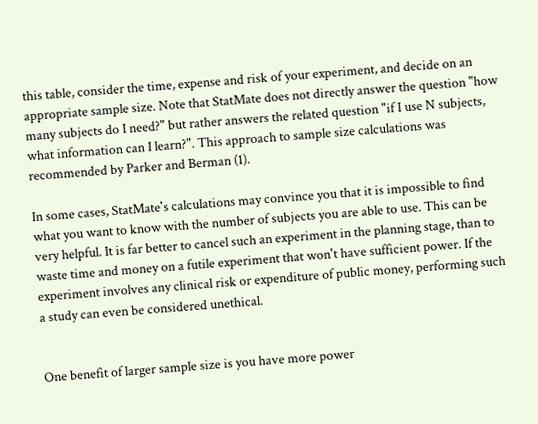this table, consider the time, expense and risk of your experiment, and decide on an appropriate sample size. Note that StatMate does not directly answer the question "how many subjects do I need?" but rather answers the related question "if I use N subjects, what information can I learn?". This approach to sample size calculations was recommended by Parker and Berman (1).

In some cases, StatMate's calculations may convince you that it is impossible to find what you want to know with the number of subjects you are able to use. This can be very helpful. It is far better to cancel such an experiment in the planning stage, than to waste time and money on a futile experiment that won't have sufficient power. If the experiment involves any clinical risk or expenditure of public money, performing such a study can even be considered unethical.


One benefit of larger sample size is you have more power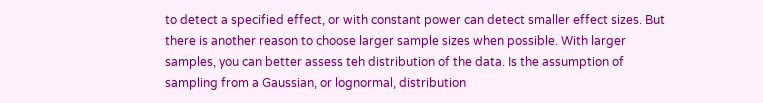to detect a specified effect, or with constant power can detect smaller effect sizes. But there is another reason to choose larger sample sizes when possible. With larger samples, you can better assess teh distribution of the data. Is the assumption of sampling from a Gaussian, or lognormal, distribution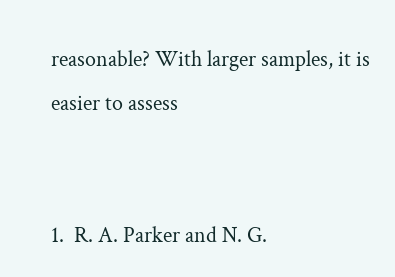reasonable? With larger samples, it is easier to assess


1.  R. A. Parker and N. G.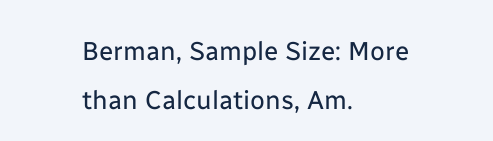Berman, Sample Size: More than Calculations, Am.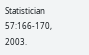Statistician 57:166-170, 2003.